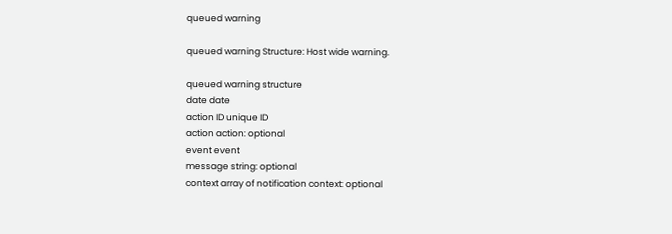queued warning

queued warning Structure: Host wide warning.

queued warning structure
date date
action ID unique ID
action action: optional
event event
message string: optional
context array of notification context: optional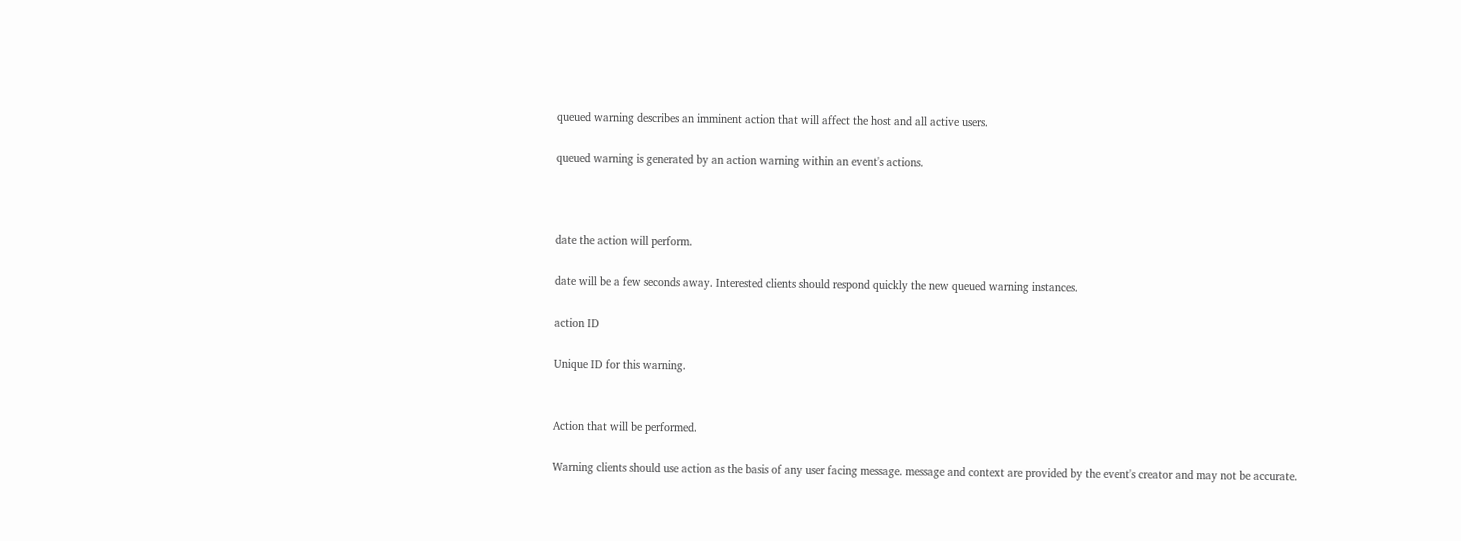queued warning describes an imminent action that will affect the host and all active users.

queued warning is generated by an action warning within an event's actions.



date the action will perform.

date will be a few seconds away. Interested clients should respond quickly the new queued warning instances.

action ID

Unique ID for this warning.


Action that will be performed.

Warning clients should use action as the basis of any user facing message. message and context are provided by the event's creator and may not be accurate.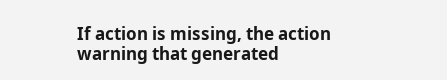If action is missing, the action warning that generated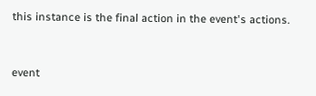this instance is the final action in the event's actions.


event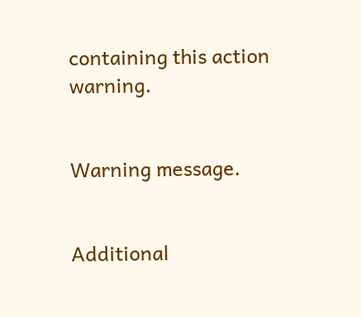containing this action warning.


Warning message.


Additional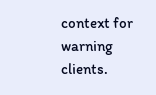context for warning clients.